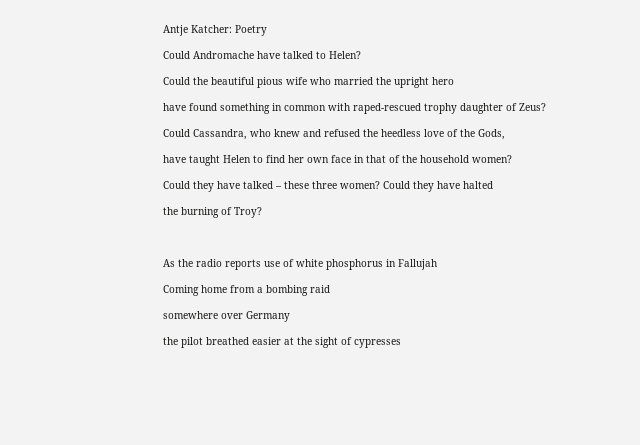Antje Katcher: Poetry

Could Andromache have talked to Helen?

Could the beautiful pious wife who married the upright hero

have found something in common with raped-rescued trophy daughter of Zeus?

Could Cassandra, who knew and refused the heedless love of the Gods,

have taught Helen to find her own face in that of the household women?

Could they have talked – these three women? Could they have halted

the burning of Troy?



As the radio reports use of white phosphorus in Fallujah

Coming home from a bombing raid

somewhere over Germany

the pilot breathed easier at the sight of cypresses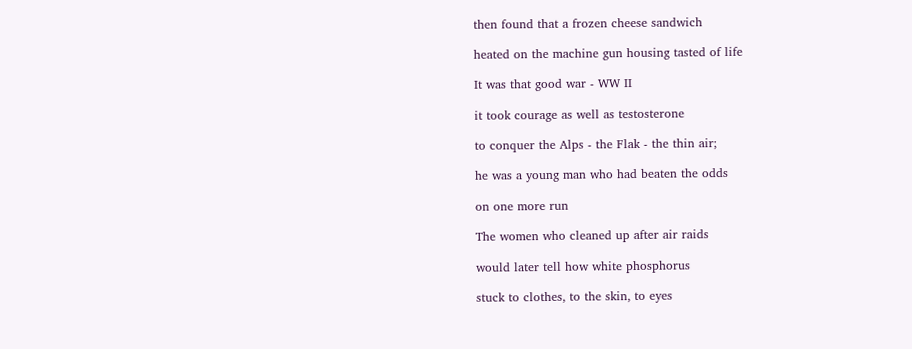then found that a frozen cheese sandwich

heated on the machine gun housing tasted of life

It was that good war - WW II

it took courage as well as testosterone

to conquer the Alps - the Flak - the thin air;

he was a young man who had beaten the odds

on one more run

The women who cleaned up after air raids

would later tell how white phosphorus

stuck to clothes, to the skin, to eyes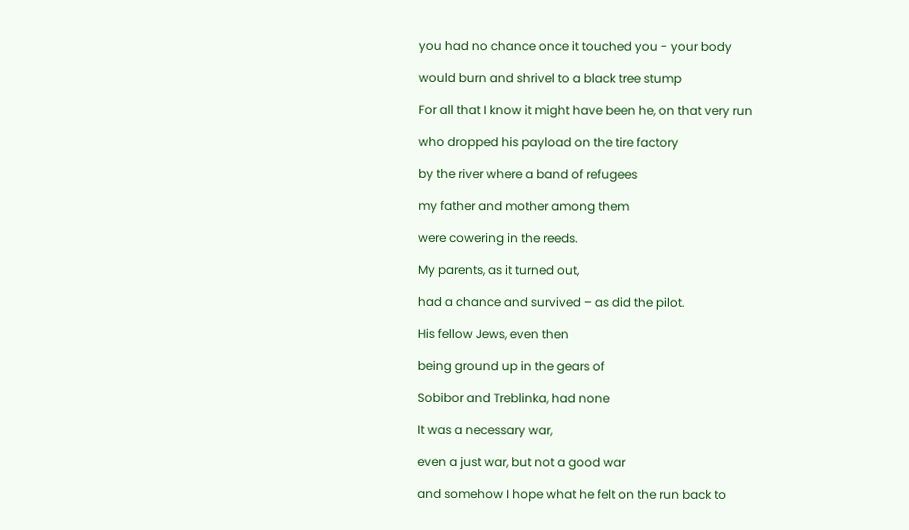you had no chance once it touched you - your body

would burn and shrivel to a black tree stump

For all that I know it might have been he, on that very run

who dropped his payload on the tire factory

by the river where a band of refugees

my father and mother among them

were cowering in the reeds.

My parents, as it turned out,

had a chance and survived – as did the pilot.

His fellow Jews, even then

being ground up in the gears of

Sobibor and Treblinka, had none

It was a necessary war,

even a just war, but not a good war

and somehow I hope what he felt on the run back to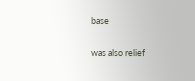base

was also relief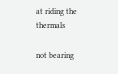at riding the thermals

not bearing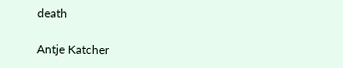death

Antje Katcher